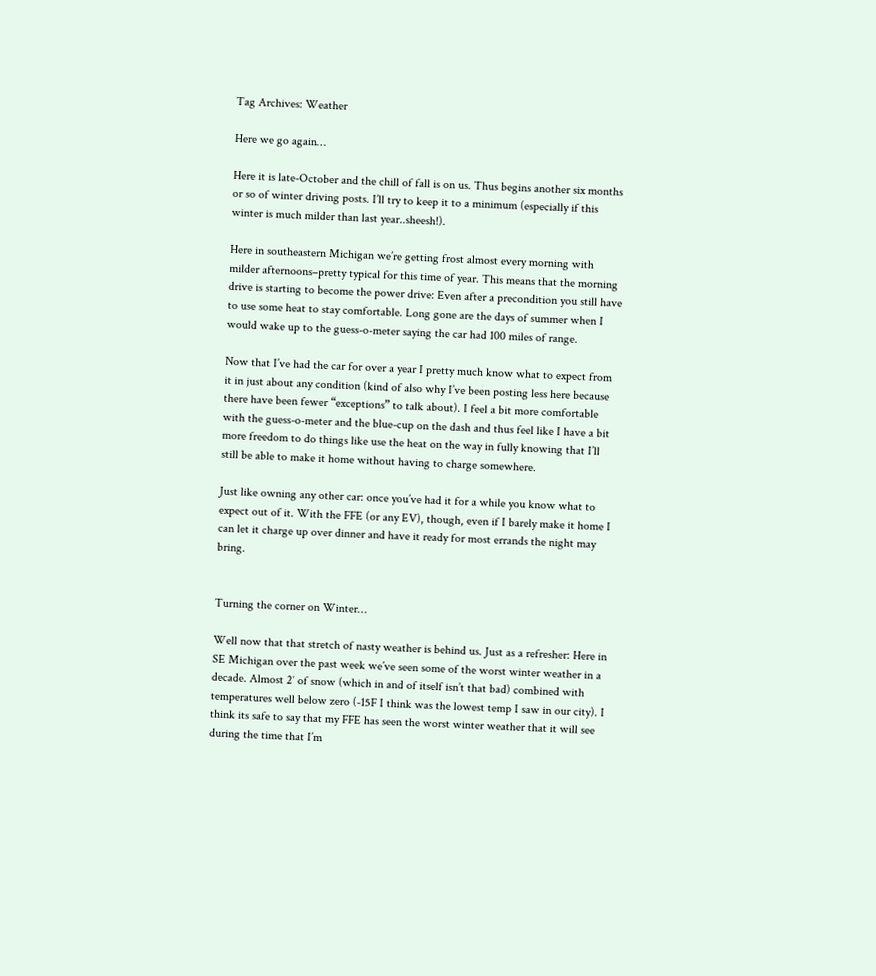Tag Archives: Weather

Here we go again…

Here it is late-October and the chill of fall is on us. Thus begins another six months or so of winter driving posts. I’ll try to keep it to a minimum (especially if this winter is much milder than last year..sheesh!).

Here in southeastern Michigan we’re getting frost almost every morning with milder afternoons–pretty typical for this time of year. This means that the morning drive is starting to become the power drive: Even after a precondition you still have to use some heat to stay comfortable. Long gone are the days of summer when I would wake up to the guess-o-meter saying the car had 100 miles of range.

Now that I’ve had the car for over a year I pretty much know what to expect from it in just about any condition (kind of also why I’ve been posting less here because there have been fewer “exceptions” to talk about). I feel a bit more comfortable with the guess-o-meter and the blue-cup on the dash and thus feel like I have a bit more freedom to do things like use the heat on the way in fully knowing that I’ll still be able to make it home without having to charge somewhere.

Just like owning any other car: once you’ve had it for a while you know what to expect out of it. With the FFE (or any EV), though, even if I barely make it home I can let it charge up over dinner and have it ready for most errands the night may bring.


Turning the corner on Winter…

Well now that that stretch of nasty weather is behind us. Just as a refresher: Here in SE Michigan over the past week we’ve seen some of the worst winter weather in a decade. Almost 2′ of snow (which in and of itself isn’t that bad) combined with temperatures well below zero (-15F I think was the lowest temp I saw in our city). I think its safe to say that my FFE has seen the worst winter weather that it will see during the time that I’m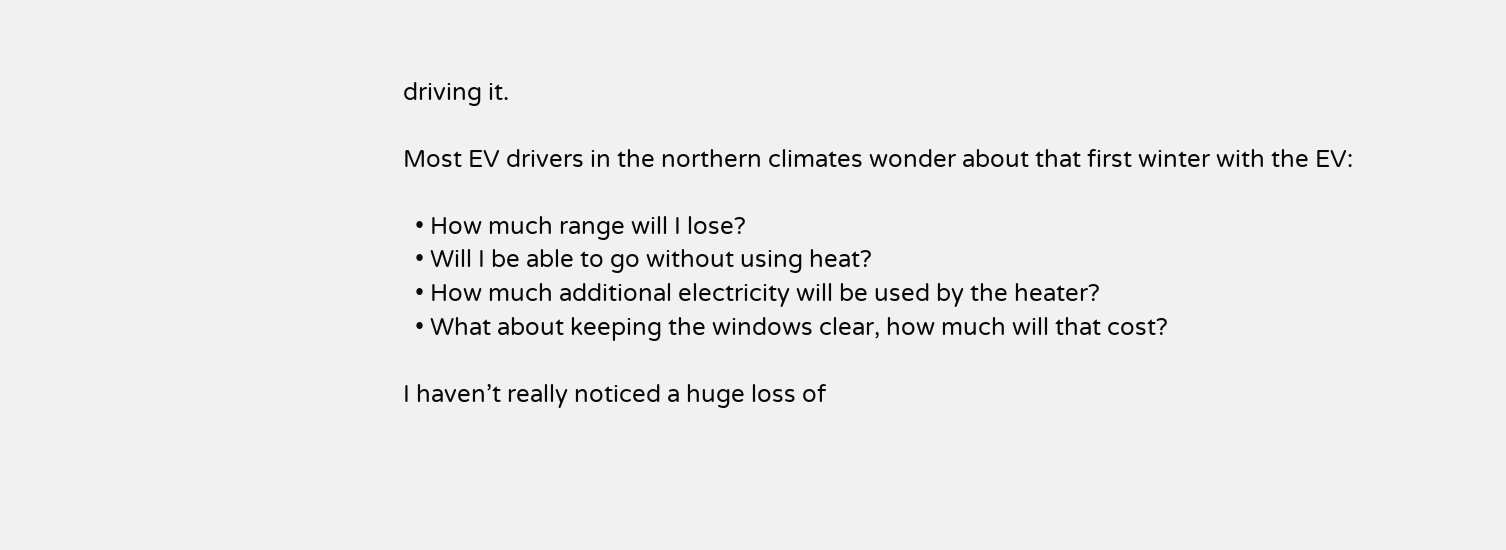driving it.

Most EV drivers in the northern climates wonder about that first winter with the EV:

  • How much range will I lose?
  • Will I be able to go without using heat?
  • How much additional electricity will be used by the heater?
  • What about keeping the windows clear, how much will that cost?

I haven’t really noticed a huge loss of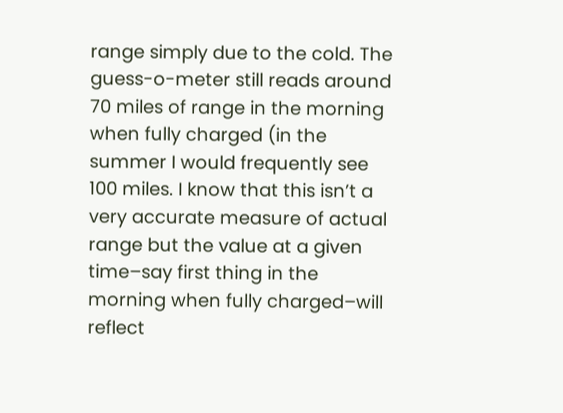range simply due to the cold. The guess-o-meter still reads around 70 miles of range in the morning when fully charged (in the summer I would frequently see 100 miles. I know that this isn’t a very accurate measure of actual range but the value at a given time–say first thing in the morning when fully charged–will reflect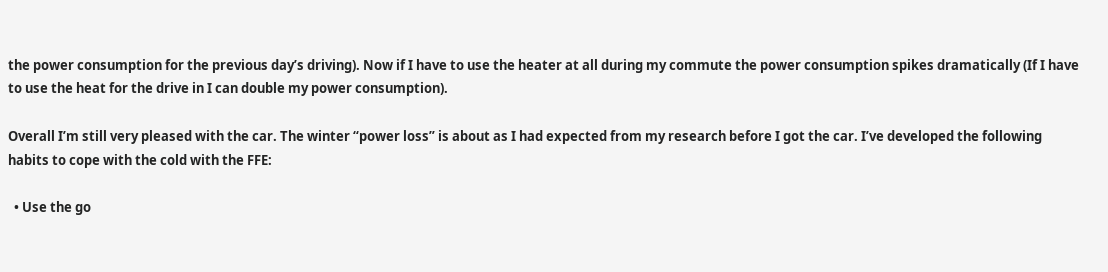the power consumption for the previous day’s driving). Now if I have to use the heater at all during my commute the power consumption spikes dramatically (If I have to use the heat for the drive in I can double my power consumption).

Overall I’m still very pleased with the car. The winter “power loss” is about as I had expected from my research before I got the car. I’ve developed the following habits to cope with the cold with the FFE:

  • Use the go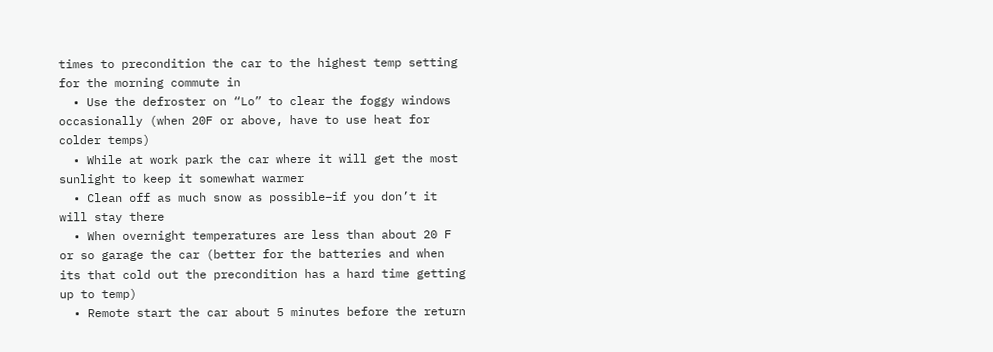times to precondition the car to the highest temp setting for the morning commute in
  • Use the defroster on “Lo” to clear the foggy windows occasionally (when 20F or above, have to use heat for colder temps)
  • While at work park the car where it will get the most sunlight to keep it somewhat warmer
  • Clean off as much snow as possible–if you don’t it will stay there
  • When overnight temperatures are less than about 20 F or so garage the car (better for the batteries and when its that cold out the precondition has a hard time getting up to temp)
  • Remote start the car about 5 minutes before the return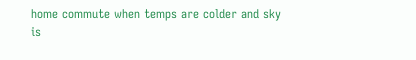home commute when temps are colder and sky is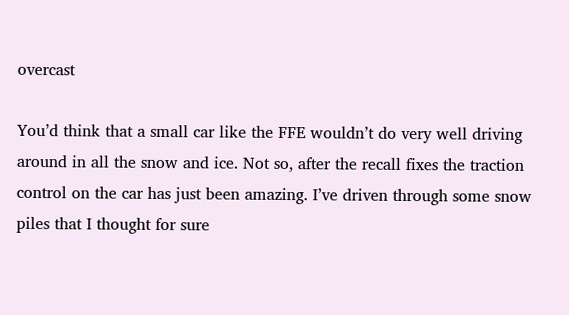overcast

You’d think that a small car like the FFE wouldn’t do very well driving around in all the snow and ice. Not so, after the recall fixes the traction control on the car has just been amazing. I’ve driven through some snow piles that I thought for sure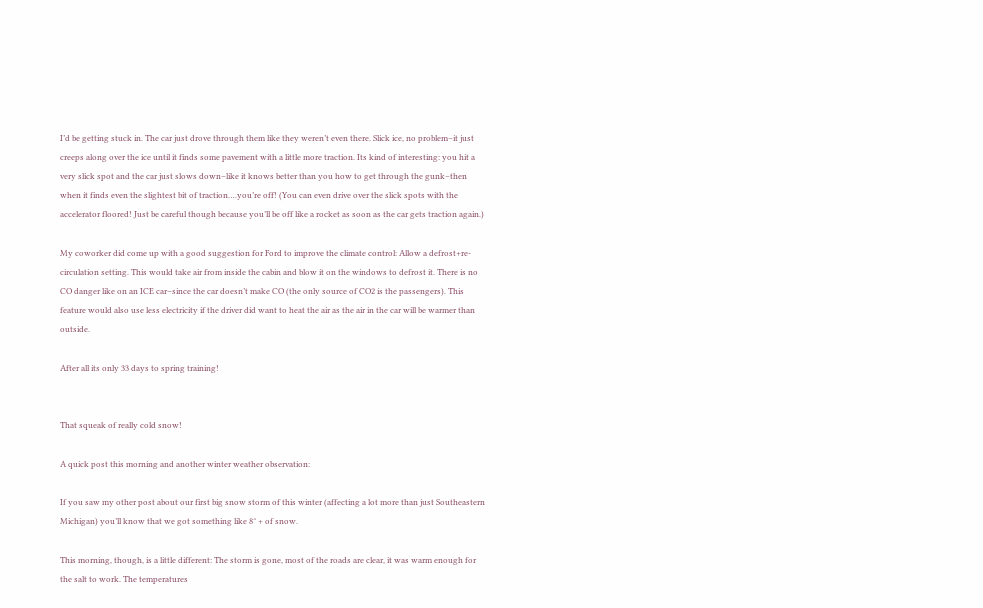I’d be getting stuck in. The car just drove through them like they weren’t even there. Slick ice, no problem–it just creeps along over the ice until it finds some pavement with a little more traction. Its kind of interesting: you hit a very slick spot and the car just slows down–like it knows better than you how to get through the gunk–then when it finds even the slightest bit of traction….you’re off! (You can even drive over the slick spots with the accelerator floored! Just be careful though because you’ll be off like a rocket as soon as the car gets traction again.)

My coworker did come up with a good suggestion for Ford to improve the climate control: Allow a defrost+re-circulation setting. This would take air from inside the cabin and blow it on the windows to defrost it. There is no CO danger like on an ICE car–since the car doesn’t make CO (the only source of CO2 is the passengers). This feature would also use less electricity if the driver did want to heat the air as the air in the car will be warmer than outside.

After all its only 33 days to spring training!


That squeak of really cold snow!

A quick post this morning and another winter weather observation:

If you saw my other post about our first big snow storm of this winter (affecting a lot more than just Southeastern Michigan) you’ll know that we got something like 8″ + of snow.

This morning, though, is a little different: The storm is gone, most of the roads are clear, it was warm enough for the salt to work. The temperatures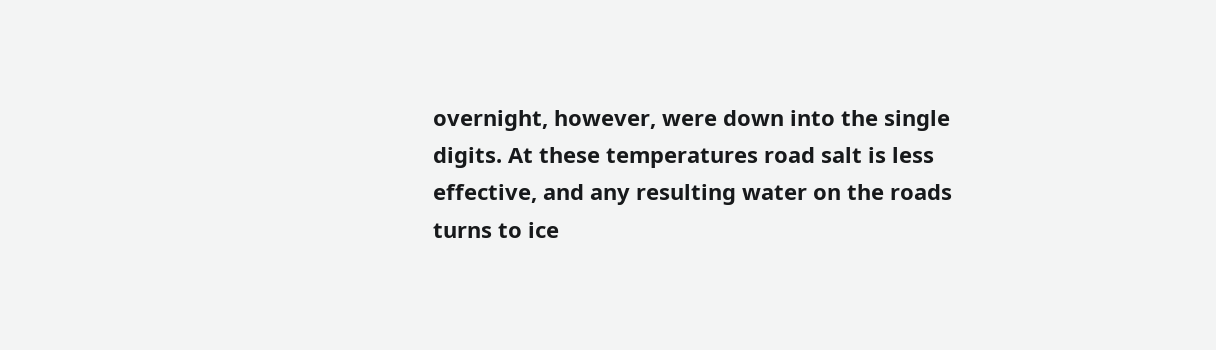overnight, however, were down into the single digits. At these temperatures road salt is less effective, and any resulting water on the roads turns to ice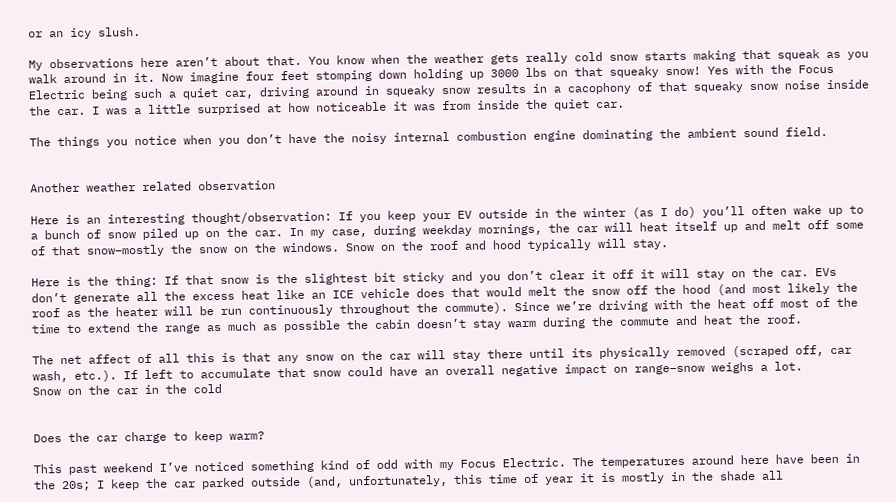or an icy slush.

My observations here aren’t about that. You know when the weather gets really cold snow starts making that squeak as you walk around in it. Now imagine four feet stomping down holding up 3000 lbs on that squeaky snow! Yes with the Focus Electric being such a quiet car, driving around in squeaky snow results in a cacophony of that squeaky snow noise inside the car. I was a little surprised at how noticeable it was from inside the quiet car.

The things you notice when you don’t have the noisy internal combustion engine dominating the ambient sound field.


Another weather related observation

Here is an interesting thought/observation: If you keep your EV outside in the winter (as I do) you’ll often wake up to a bunch of snow piled up on the car. In my case, during weekday mornings, the car will heat itself up and melt off some of that snow–mostly the snow on the windows. Snow on the roof and hood typically will stay.

Here is the thing: If that snow is the slightest bit sticky and you don’t clear it off it will stay on the car. EVs don’t generate all the excess heat like an ICE vehicle does that would melt the snow off the hood (and most likely the roof as the heater will be run continuously throughout the commute). Since we’re driving with the heat off most of the time to extend the range as much as possible the cabin doesn’t stay warm during the commute and heat the roof.

The net affect of all this is that any snow on the car will stay there until its physically removed (scraped off, car wash, etc.). If left to accumulate that snow could have an overall negative impact on range–snow weighs a lot.
Snow on the car in the cold


Does the car charge to keep warm?

This past weekend I’ve noticed something kind of odd with my Focus Electric. The temperatures around here have been in the 20s; I keep the car parked outside (and, unfortunately, this time of year it is mostly in the shade all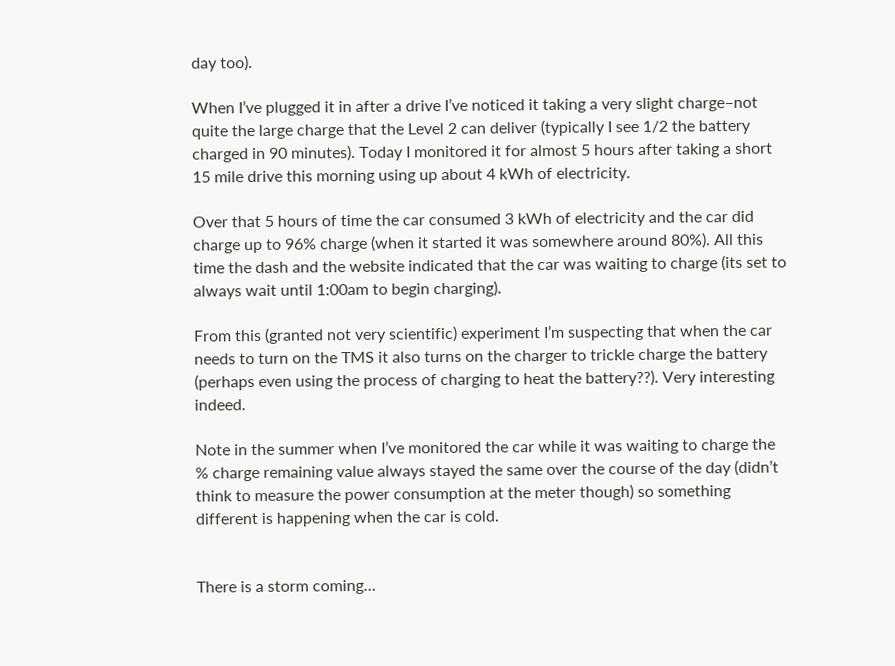day too).

When I’ve plugged it in after a drive I’ve noticed it taking a very slight charge–not quite the large charge that the Level 2 can deliver (typically I see 1/2 the battery charged in 90 minutes). Today I monitored it for almost 5 hours after taking a short 15 mile drive this morning using up about 4 kWh of electricity.

Over that 5 hours of time the car consumed 3 kWh of electricity and the car did charge up to 96% charge (when it started it was somewhere around 80%). All this time the dash and the website indicated that the car was waiting to charge (its set to always wait until 1:00am to begin charging).

From this (granted not very scientific) experiment I’m suspecting that when the car needs to turn on the TMS it also turns on the charger to trickle charge the battery (perhaps even using the process of charging to heat the battery??). Very interesting indeed.

Note in the summer when I’ve monitored the car while it was waiting to charge the % charge remaining value always stayed the same over the course of the day (didn’t think to measure the power consumption at the meter though) so something different is happening when the car is cold.


There is a storm coming…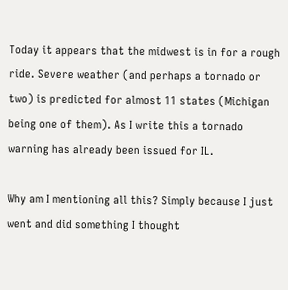Today it appears that the midwest is in for a rough ride. Severe weather (and perhaps a tornado or two) is predicted for almost 11 states (Michigan being one of them). As I write this a tornado warning has already been issued for IL.

Why am I mentioning all this? Simply because I just went and did something I thought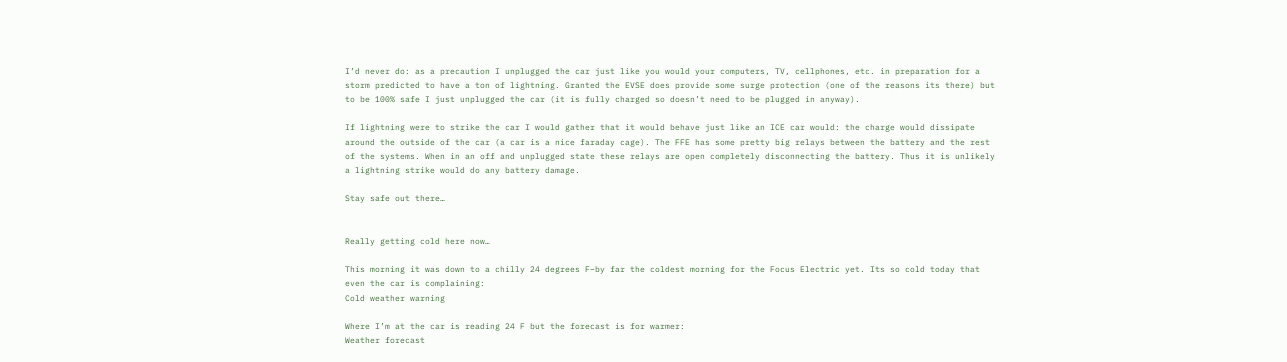I’d never do: as a precaution I unplugged the car just like you would your computers, TV, cellphones, etc. in preparation for a storm predicted to have a ton of lightning. Granted the EVSE does provide some surge protection (one of the reasons its there) but to be 100% safe I just unplugged the car (it is fully charged so doesn’t need to be plugged in anyway).

If lightning were to strike the car I would gather that it would behave just like an ICE car would: the charge would dissipate around the outside of the car (a car is a nice faraday cage). The FFE has some pretty big relays between the battery and the rest of the systems. When in an off and unplugged state these relays are open completely disconnecting the battery. Thus it is unlikely a lightning strike would do any battery damage.

Stay safe out there…


Really getting cold here now…

This morning it was down to a chilly 24 degrees F–by far the coldest morning for the Focus Electric yet. Its so cold today that even the car is complaining:
Cold weather warning

Where I’m at the car is reading 24 F but the forecast is for warmer:
Weather forecast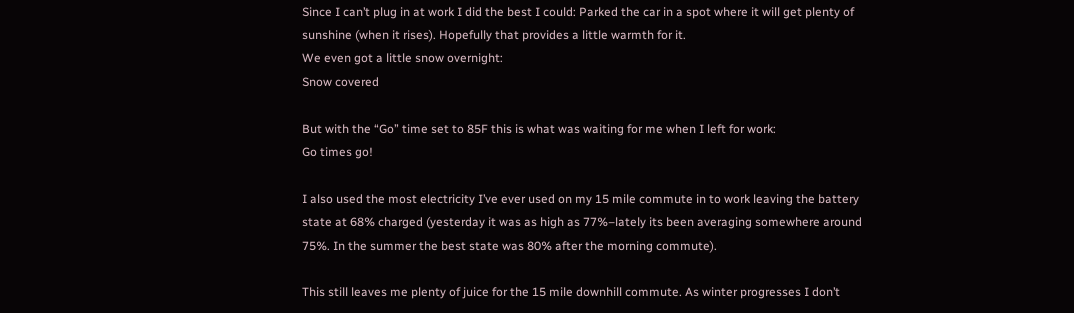Since I can’t plug in at work I did the best I could: Parked the car in a spot where it will get plenty of sunshine (when it rises). Hopefully that provides a little warmth for it.
We even got a little snow overnight:
Snow covered

But with the “Go” time set to 85F this is what was waiting for me when I left for work:
Go times go!

I also used the most electricity I’ve ever used on my 15 mile commute in to work leaving the battery state at 68% charged (yesterday it was as high as 77%–lately its been averaging somewhere around 75%. In the summer the best state was 80% after the morning commute).

This still leaves me plenty of juice for the 15 mile downhill commute. As winter progresses I don’t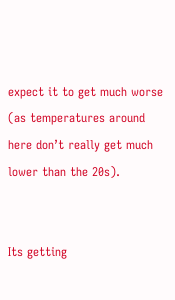expect it to get much worse (as temperatures around here don’t really get much lower than the 20s).


Its getting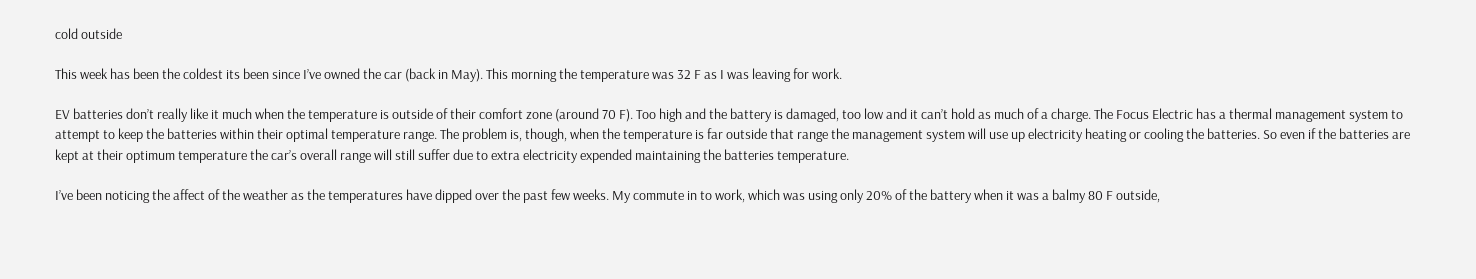cold outside

This week has been the coldest its been since I’ve owned the car (back in May). This morning the temperature was 32 F as I was leaving for work.

EV batteries don’t really like it much when the temperature is outside of their comfort zone (around 70 F). Too high and the battery is damaged, too low and it can’t hold as much of a charge. The Focus Electric has a thermal management system to attempt to keep the batteries within their optimal temperature range. The problem is, though, when the temperature is far outside that range the management system will use up electricity heating or cooling the batteries. So even if the batteries are kept at their optimum temperature the car’s overall range will still suffer due to extra electricity expended maintaining the batteries temperature.

I’ve been noticing the affect of the weather as the temperatures have dipped over the past few weeks. My commute in to work, which was using only 20% of the battery when it was a balmy 80 F outside,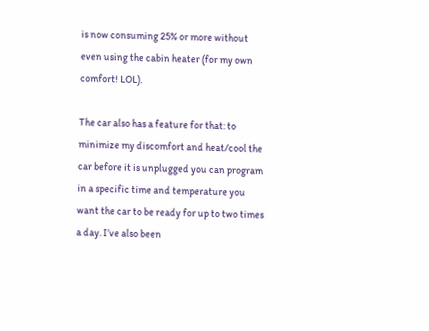is now consuming 25% or more without even using the cabin heater (for my own comfort! LOL).

The car also has a feature for that: to minimize my discomfort and heat/cool the car before it is unplugged you can program in a specific time and temperature you want the car to be ready for up to two times a day. I’ve also been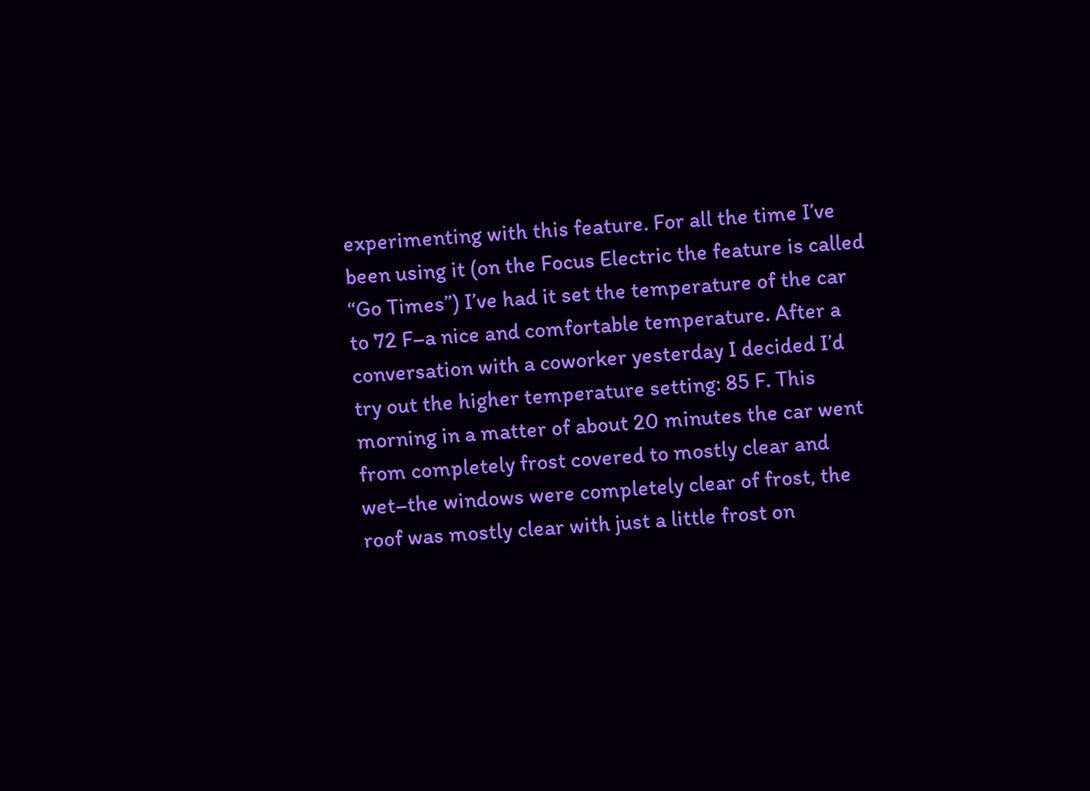experimenting with this feature. For all the time I’ve been using it (on the Focus Electric the feature is called “Go Times”) I’ve had it set the temperature of the car to 72 F–a nice and comfortable temperature. After a conversation with a coworker yesterday I decided I’d try out the higher temperature setting: 85 F. This morning in a matter of about 20 minutes the car went from completely frost covered to mostly clear and wet–the windows were completely clear of frost, the roof was mostly clear with just a little frost on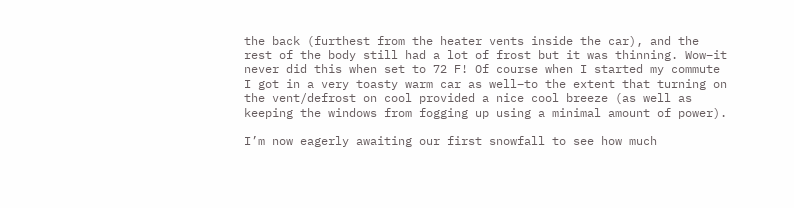the back (furthest from the heater vents inside the car), and the rest of the body still had a lot of frost but it was thinning. Wow–it never did this when set to 72 F! Of course when I started my commute I got in a very toasty warm car as well–to the extent that turning on the vent/defrost on cool provided a nice cool breeze (as well as keeping the windows from fogging up using a minimal amount of power).

I’m now eagerly awaiting our first snowfall to see how much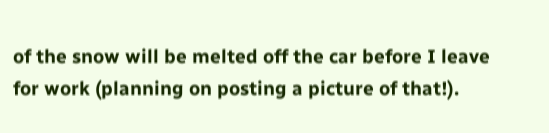of the snow will be melted off the car before I leave for work (planning on posting a picture of that!).